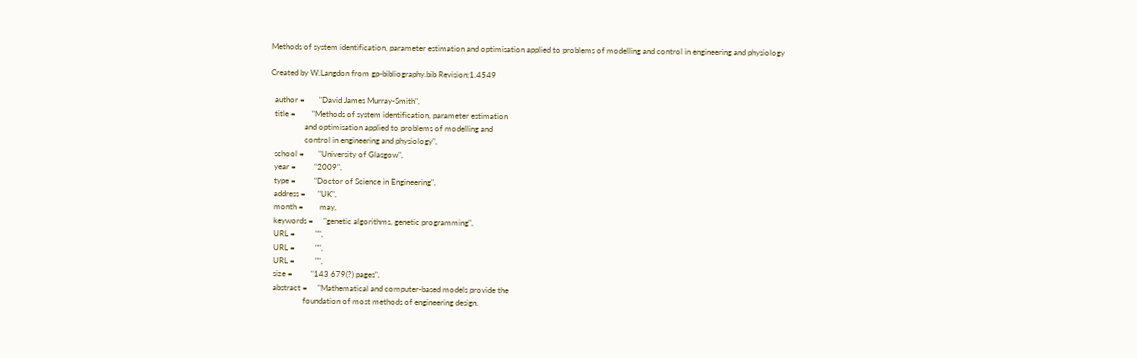Methods of system identification, parameter estimation and optimisation applied to problems of modelling and control in engineering and physiology

Created by W.Langdon from gp-bibliography.bib Revision:1.4549

  author =       "David James Murray-Smith",
  title =        "Methods of system identification, parameter estimation
                 and optimisation applied to problems of modelling and
                 control in engineering and physiology",
  school =       "University of Glasgow",
  year =         "2009",
  type =         "Doctor of Science in Engineering",
  address =      "UK",
  month =        may,
  keywords =     "genetic algorithms, genetic programming",
  URL =          "",
  URL =          "",
  URL =          "",
  size =         "143 679(?) pages",
  abstract =     "Mathematical and computer-based models provide the
                 foundation of most methods of engineering design.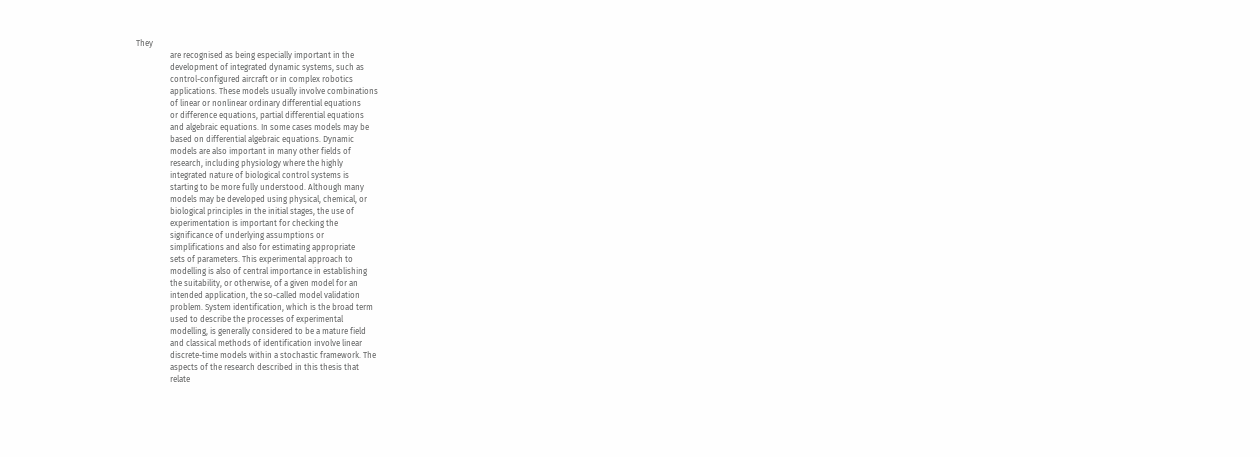They
                 are recognised as being especially important in the
                 development of integrated dynamic systems, such as
                 control-configured aircraft or in complex robotics
                 applications. These models usually involve combinations
                 of linear or nonlinear ordinary differential equations
                 or difference equations, partial differential equations
                 and algebraic equations. In some cases models may be
                 based on differential algebraic equations. Dynamic
                 models are also important in many other fields of
                 research, including physiology where the highly
                 integrated nature of biological control systems is
                 starting to be more fully understood. Although many
                 models may be developed using physical, chemical, or
                 biological principles in the initial stages, the use of
                 experimentation is important for checking the
                 significance of underlying assumptions or
                 simplifications and also for estimating appropriate
                 sets of parameters. This experimental approach to
                 modelling is also of central importance in establishing
                 the suitability, or otherwise, of a given model for an
                 intended application, the so-called model validation
                 problem. System identification, which is the broad term
                 used to describe the processes of experimental
                 modelling, is generally considered to be a mature field
                 and classical methods of identification involve linear
                 discrete-time models within a stochastic framework. The
                 aspects of the research described in this thesis that
                 relate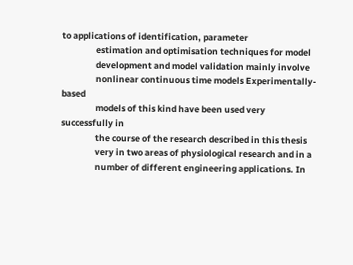to applications of identification, parameter
                 estimation and optimisation techniques for model
                 development and model validation mainly involve
                 nonlinear continuous time models Experimentally-based
                 models of this kind have been used very successfully in
                 the course of the research described in this thesis
                 very in two areas of physiological research and in a
                 number of different engineering applications. In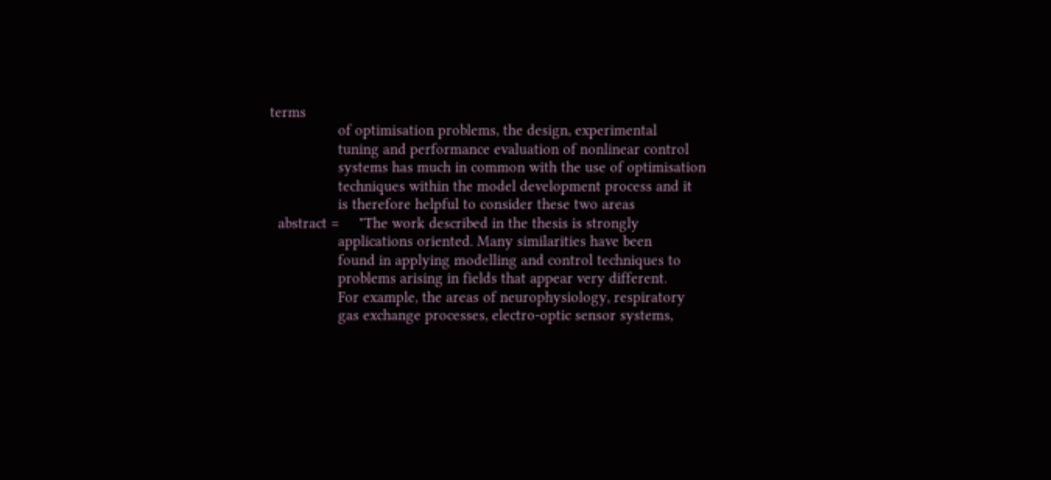terms
                 of optimisation problems, the design, experimental
                 tuning and performance evaluation of nonlinear control
                 systems has much in common with the use of optimisation
                 techniques within the model development process and it
                 is therefore helpful to consider these two areas
  abstract =     "The work described in the thesis is strongly
                 applications oriented. Many similarities have been
                 found in applying modelling and control techniques to
                 problems arising in fields that appear very different.
                 For example, the areas of neurophysiology, respiratory
                 gas exchange processes, electro-optic sensor systems,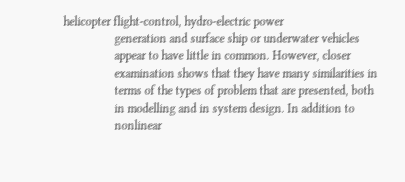helicopter flight-control, hydro-electric power
                 generation and surface ship or underwater vehicles
                 appear to have little in common. However, closer
                 examination shows that they have many similarities in
                 terms of the types of problem that are presented, both
                 in modelling and in system design. In addition to
                 nonlinear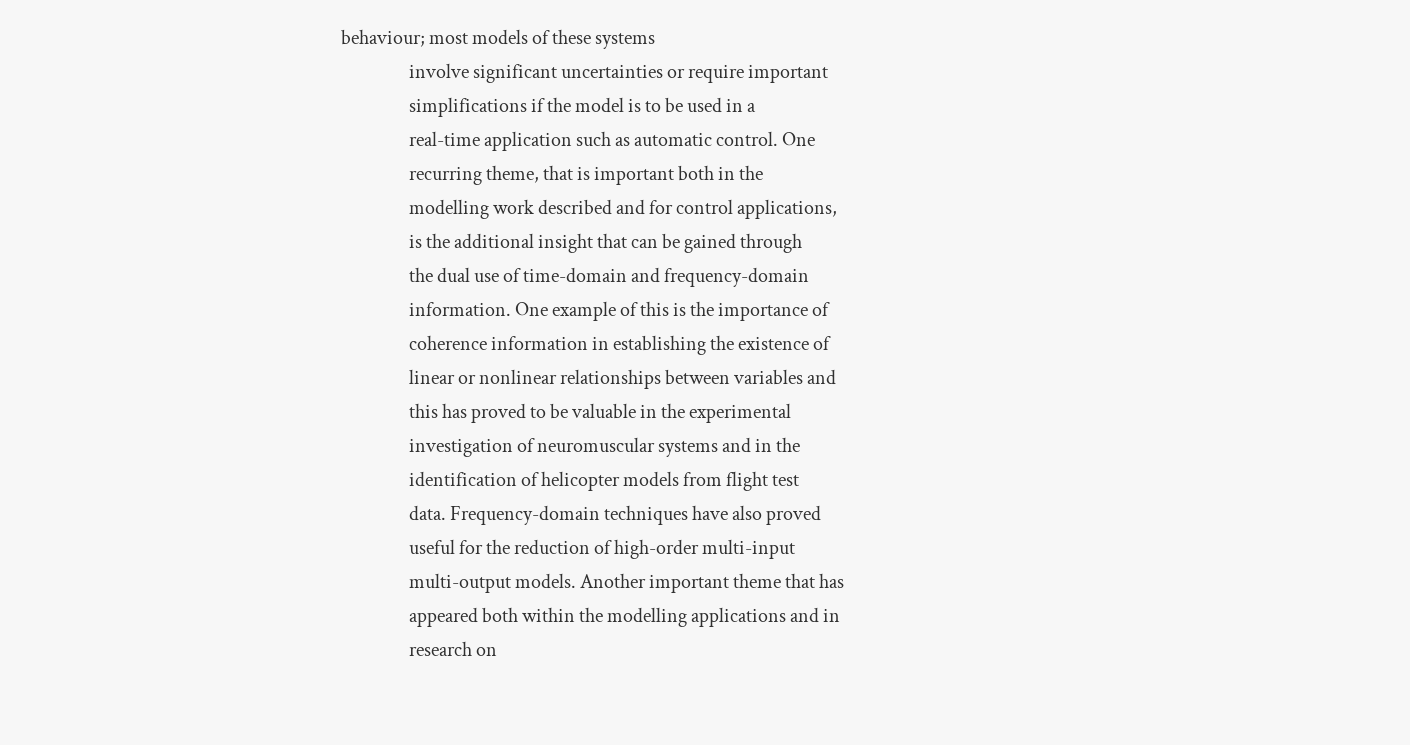behaviour; most models of these systems
                 involve significant uncertainties or require important
                 simplifications if the model is to be used in a
                 real-time application such as automatic control. One
                 recurring theme, that is important both in the
                 modelling work described and for control applications,
                 is the additional insight that can be gained through
                 the dual use of time-domain and frequency-domain
                 information. One example of this is the importance of
                 coherence information in establishing the existence of
                 linear or nonlinear relationships between variables and
                 this has proved to be valuable in the experimental
                 investigation of neuromuscular systems and in the
                 identification of helicopter models from flight test
                 data. Frequency-domain techniques have also proved
                 useful for the reduction of high-order multi-input
                 multi-output models. Another important theme that has
                 appeared both within the modelling applications and in
                 research on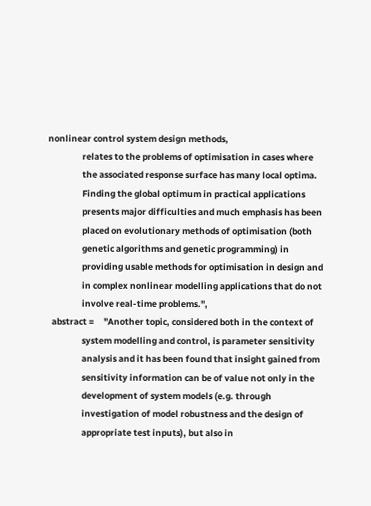nonlinear control system design methods,
                 relates to the problems of optimisation in cases where
                 the associated response surface has many local optima.
                 Finding the global optimum in practical applications
                 presents major difficulties and much emphasis has been
                 placed on evolutionary methods of optimisation (both
                 genetic algorithms and genetic programming) in
                 providing usable methods for optimisation in design and
                 in complex nonlinear modelling applications that do not
                 involve real-time problems.",
  abstract =     "Another topic, considered both in the context of
                 system modelling and control, is parameter sensitivity
                 analysis and it has been found that insight gained from
                 sensitivity information can be of value not only in the
                 development of system models (e.g. through
                 investigation of model robustness and the design of
                 appropriate test inputs), but also in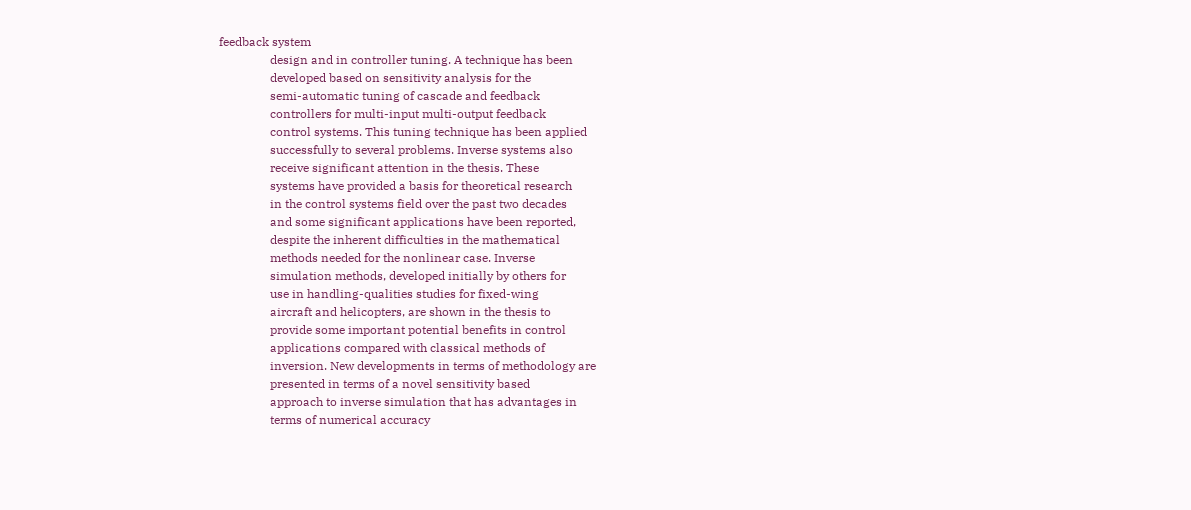feedback system
                 design and in controller tuning. A technique has been
                 developed based on sensitivity analysis for the
                 semi-automatic tuning of cascade and feedback
                 controllers for multi-input multi-output feedback
                 control systems. This tuning technique has been applied
                 successfully to several problems. Inverse systems also
                 receive significant attention in the thesis. These
                 systems have provided a basis for theoretical research
                 in the control systems field over the past two decades
                 and some significant applications have been reported,
                 despite the inherent difficulties in the mathematical
                 methods needed for the nonlinear case. Inverse
                 simulation methods, developed initially by others for
                 use in handling-qualities studies for fixed-wing
                 aircraft and helicopters, are shown in the thesis to
                 provide some important potential benefits in control
                 applications compared with classical methods of
                 inversion. New developments in terms of methodology are
                 presented in terms of a novel sensitivity based
                 approach to inverse simulation that has advantages in
                 terms of numerical accuracy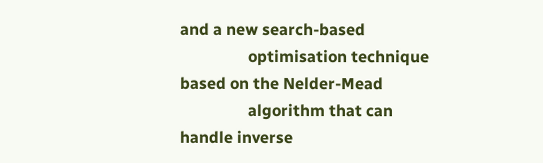and a new search-based
                 optimisation technique based on the Nelder-Mead
                 algorithm that can handle inverse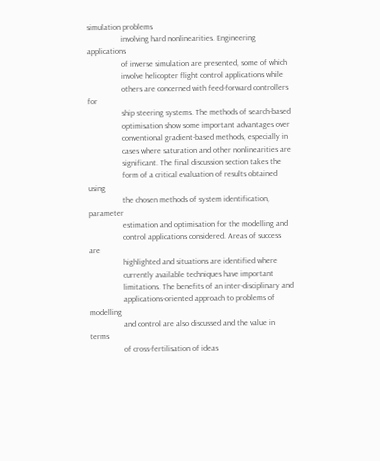simulation problems
                 involving hard nonlinearities. Engineering applications
                 of inverse simulation are presented, some of which
                 involve helicopter flight control applications while
                 others are concerned with feed-forward controllers for
                 ship steering systems. The methods of search-based
                 optimisation show some important advantages over
                 conventional gradient-based methods, especially in
                 cases where saturation and other nonlinearities are
                 significant. The final discussion section takes the
                 form of a critical evaluation of results obtained using
                 the chosen methods of system identification, parameter
                 estimation and optimisation for the modelling and
                 control applications considered. Areas of success are
                 highlighted and situations are identified where
                 currently available techniques have important
                 limitations. The benefits of an inter-disciplinary and
                 applications-oriented approach to problems of modelling
                 and control are also discussed and the value in terms
                 of cross-fertilisation of ideas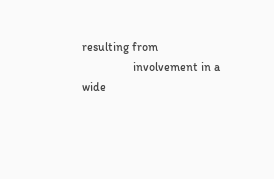resulting from
                 involvement in a wide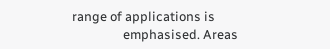range of applications is
                 emphasised. Areas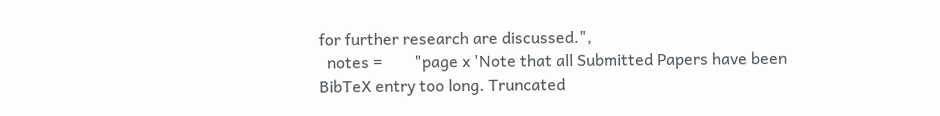for further research are discussed.",
  notes =        "page x 'Note that all Submitted Papers have been
BibTeX entry too long. Truncated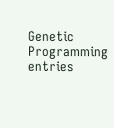Genetic Programming entries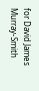for David James Murray-Smith